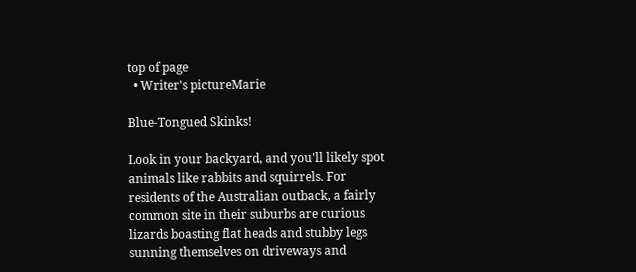top of page
  • Writer's pictureMarie

Blue-Tongued Skinks!

Look in your backyard, and you'll likely spot animals like rabbits and squirrels. For residents of the Australian outback, a fairly common site in their suburbs are curious lizards boasting flat heads and stubby legs sunning themselves on driveways and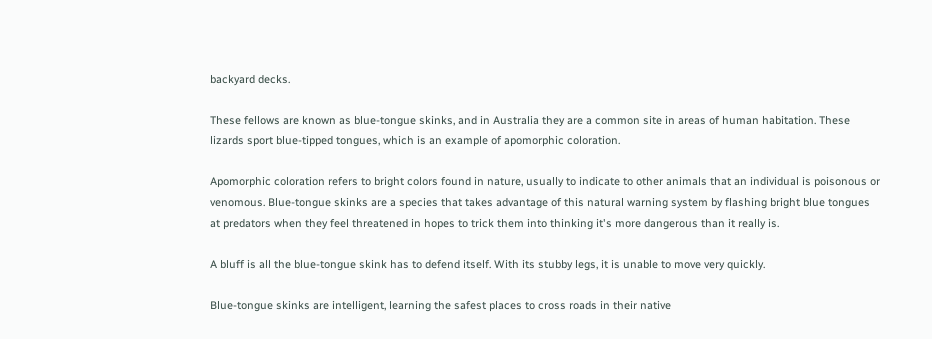backyard decks.

These fellows are known as blue-tongue skinks, and in Australia they are a common site in areas of human habitation. These lizards sport blue-tipped tongues, which is an example of apomorphic coloration.

Apomorphic coloration refers to bright colors found in nature, usually to indicate to other animals that an individual is poisonous or venomous. Blue-tongue skinks are a species that takes advantage of this natural warning system by flashing bright blue tongues at predators when they feel threatened in hopes to trick them into thinking it's more dangerous than it really is.

A bluff is all the blue-tongue skink has to defend itself. With its stubby legs, it is unable to move very quickly.

Blue-tongue skinks are intelligent, learning the safest places to cross roads in their native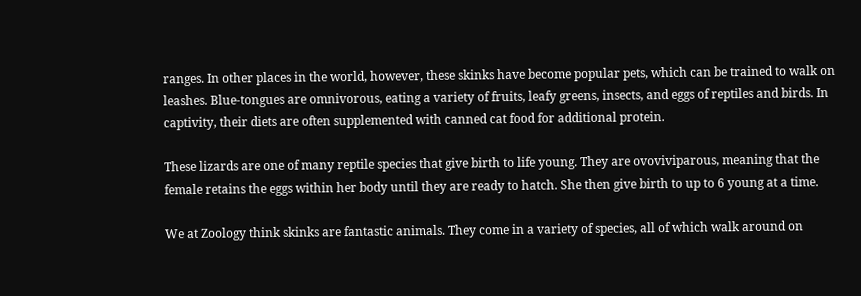ranges. In other places in the world, however, these skinks have become popular pets, which can be trained to walk on leashes. Blue-tongues are omnivorous, eating a variety of fruits, leafy greens, insects, and eggs of reptiles and birds. In captivity, their diets are often supplemented with canned cat food for additional protein.

These lizards are one of many reptile species that give birth to life young. They are ovoviviparous, meaning that the female retains the eggs within her body until they are ready to hatch. She then give birth to up to 6 young at a time.

We at Zoology think skinks are fantastic animals. They come in a variety of species, all of which walk around on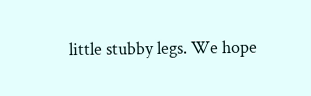little stubby legs. We hope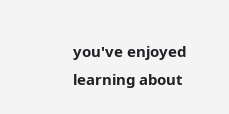you've enjoyed learning about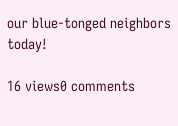our blue-tonged neighbors today!

16 views0 comments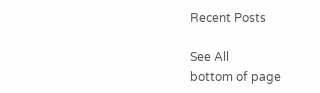Recent Posts

See All
bottom of page